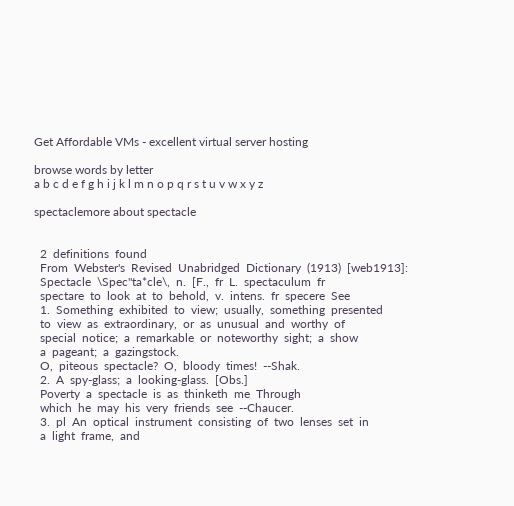Get Affordable VMs - excellent virtual server hosting

browse words by letter
a b c d e f g h i j k l m n o p q r s t u v w x y z

spectaclemore about spectacle


  2  definitions  found
  From  Webster's  Revised  Unabridged  Dictionary  (1913)  [web1913]:
  Spectacle  \Spec"ta*cle\,  n.  [F.,  fr  L.  spectaculum  fr
  spectare  to  look  at  to  behold,  v.  intens.  fr  specere  See
  1.  Something  exhibited  to  view;  usually,  something  presented
  to  view  as  extraordinary,  or  as  unusual  and  worthy  of
  special  notice;  a  remarkable  or  noteworthy  sight;  a  show
  a  pageant;  a  gazingstock.
  O,  piteous  spectacle?  O,  bloody  times!  --Shak.
  2.  A  spy-glass;  a  looking-glass.  [Obs.]
  Poverty  a  spectacle  is  as  thinketh  me  Through
  which  he  may  his  very  friends  see  --Chaucer.
  3.  pl  An  optical  instrument  consisting  of  two  lenses  set  in
  a  light  frame,  and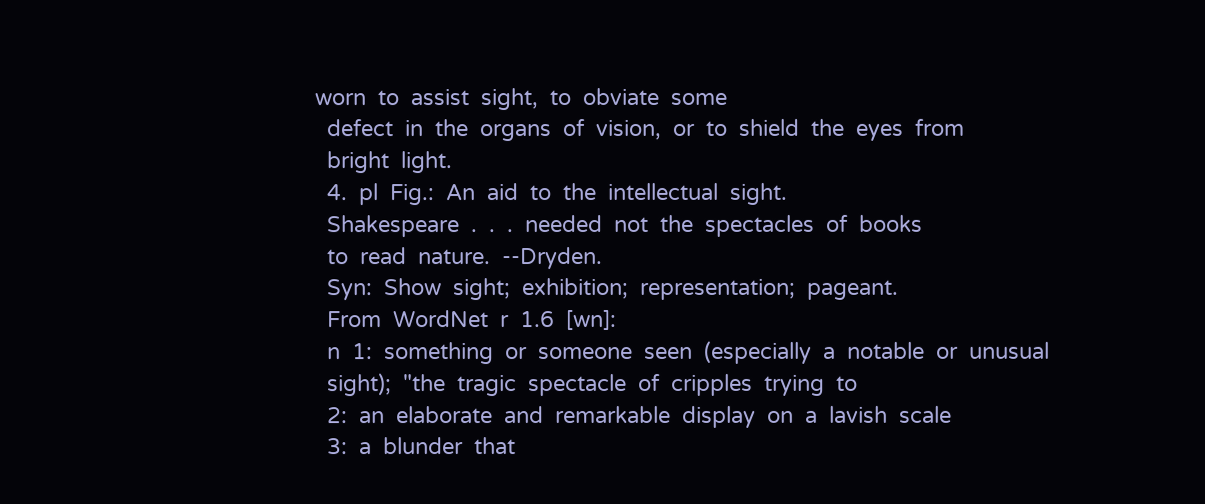worn  to  assist  sight,  to  obviate  some
  defect  in  the  organs  of  vision,  or  to  shield  the  eyes  from
  bright  light.
  4.  pl  Fig.:  An  aid  to  the  intellectual  sight.
  Shakespeare  .  .  .  needed  not  the  spectacles  of  books
  to  read  nature.  --Dryden.
  Syn:  Show  sight;  exhibition;  representation;  pageant.
  From  WordNet  r  1.6  [wn]:
  n  1:  something  or  someone  seen  (especially  a  notable  or  unusual
  sight);  "the  tragic  spectacle  of  cripples  trying  to
  2:  an  elaborate  and  remarkable  display  on  a  lavish  scale
  3:  a  blunder  that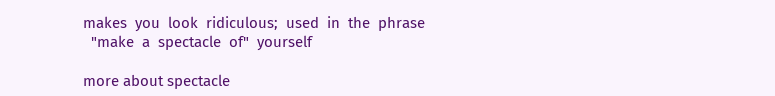makes  you  look  ridiculous;  used  in  the  phrase
  "make  a  spectacle  of"  yourself

more about spectacle